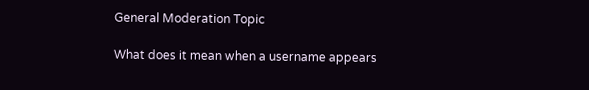General Moderation Topic

What does it mean when a username appears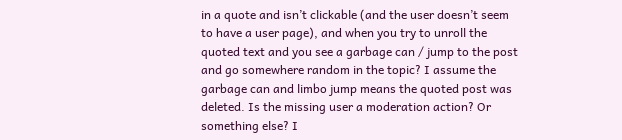in a quote and isn’t clickable (and the user doesn’t seem to have a user page), and when you try to unroll the quoted text and you see a garbage can / jump to the post and go somewhere random in the topic? I assume the garbage can and limbo jump means the quoted post was deleted. Is the missing user a moderation action? Or something else? I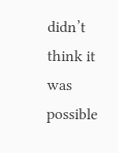didn’t think it was possible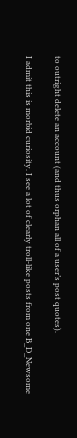to outright delete an account (and thus orphan all of a user’s post quotes).

I admit this is morbid curiosity. I see a lot of clearly troll-like posts from one B_D_Newsome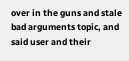over in the guns and stale bad arguments topic, and said user and their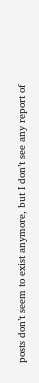posts don’t seem to exist anymore, but I don’t see any report of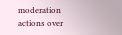moderation actions over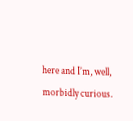here and I’m, well, morbidly curious.